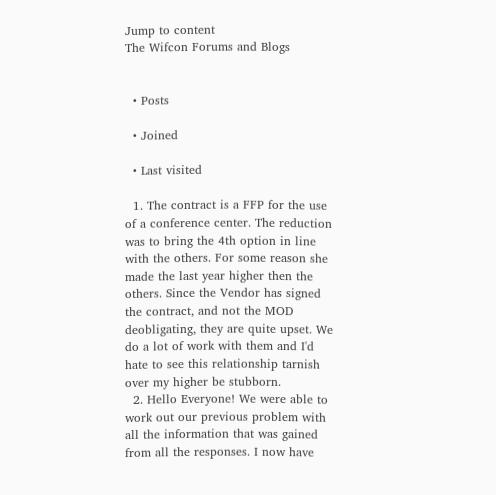Jump to content
The Wifcon Forums and Blogs


  • Posts

  • Joined

  • Last visited

  1. The contract is a FFP for the use of a conference center. The reduction was to bring the 4th option in line with the others. For some reason she made the last year higher then the others. Since the Vendor has signed the contract, and not the MOD deobligating, they are quite upset. We do a lot of work with them and I'd hate to see this relationship tarnish over my higher be stubborn.
  2. Hello Everyone! We were able to work out our previous problem with all the information that was gained from all the responses. I now have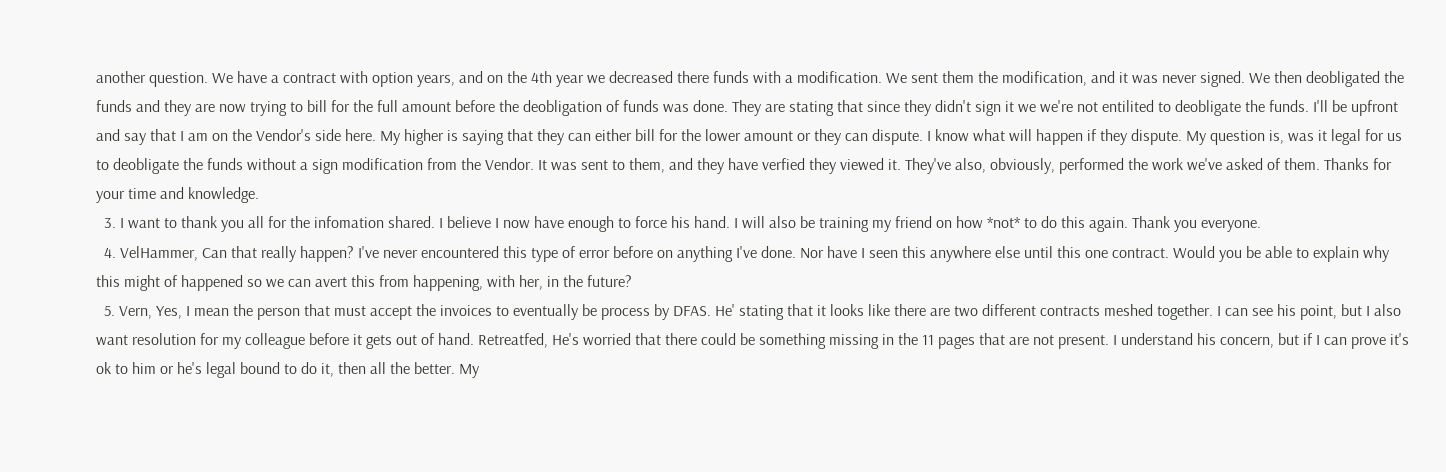another question. We have a contract with option years, and on the 4th year we decreased there funds with a modification. We sent them the modification, and it was never signed. We then deobligated the funds and they are now trying to bill for the full amount before the deobligation of funds was done. They are stating that since they didn't sign it we we're not entilited to deobligate the funds. I'll be upfront and say that I am on the Vendor's side here. My higher is saying that they can either bill for the lower amount or they can dispute. I know what will happen if they dispute. My question is, was it legal for us to deobligate the funds without a sign modification from the Vendor. It was sent to them, and they have verfied they viewed it. They've also, obviously, performed the work we've asked of them. Thanks for your time and knowledge.
  3. I want to thank you all for the infomation shared. I believe I now have enough to force his hand. I will also be training my friend on how *not* to do this again. Thank you everyone.
  4. VelHammer, Can that really happen? I've never encountered this type of error before on anything I've done. Nor have I seen this anywhere else until this one contract. Would you be able to explain why this might of happened so we can avert this from happening, with her, in the future?
  5. Vern, Yes, I mean the person that must accept the invoices to eventually be process by DFAS. He' stating that it looks like there are two different contracts meshed together. I can see his point, but I also want resolution for my colleague before it gets out of hand. Retreatfed, He's worried that there could be something missing in the 11 pages that are not present. I understand his concern, but if I can prove it's ok to him or he's legal bound to do it, then all the better. My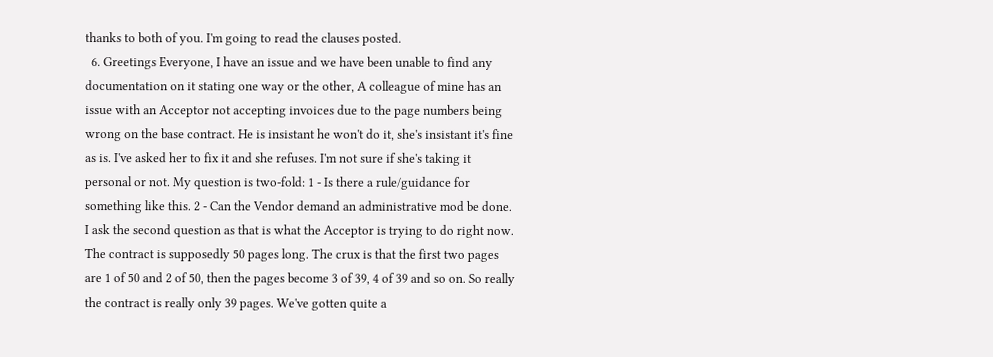thanks to both of you. I'm going to read the clauses posted.
  6. Greetings Everyone, I have an issue and we have been unable to find any documentation on it stating one way or the other, A colleague of mine has an issue with an Acceptor not accepting invoices due to the page numbers being wrong on the base contract. He is insistant he won't do it, she's insistant it's fine as is. I've asked her to fix it and she refuses. I'm not sure if she's taking it personal or not. My question is two-fold: 1 - Is there a rule/guidance for something like this. 2 - Can the Vendor demand an administrative mod be done. I ask the second question as that is what the Acceptor is trying to do right now. The contract is supposedly 50 pages long. The crux is that the first two pages are 1 of 50 and 2 of 50, then the pages become 3 of 39, 4 of 39 and so on. So really the contract is really only 39 pages. We've gotten quite a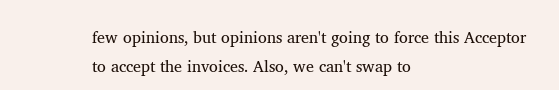few opinions, but opinions aren't going to force this Acceptor to accept the invoices. Also, we can't swap to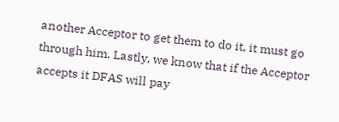another Acceptor to get them to do it, it must go through him. Lastly, we know that if the Acceptor accepts it DFAS will pay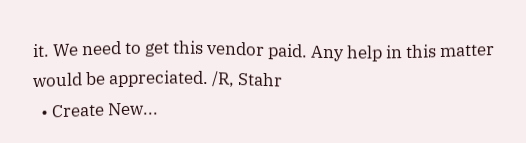it. We need to get this vendor paid. Any help in this matter would be appreciated. /R, Stahr
  • Create New...